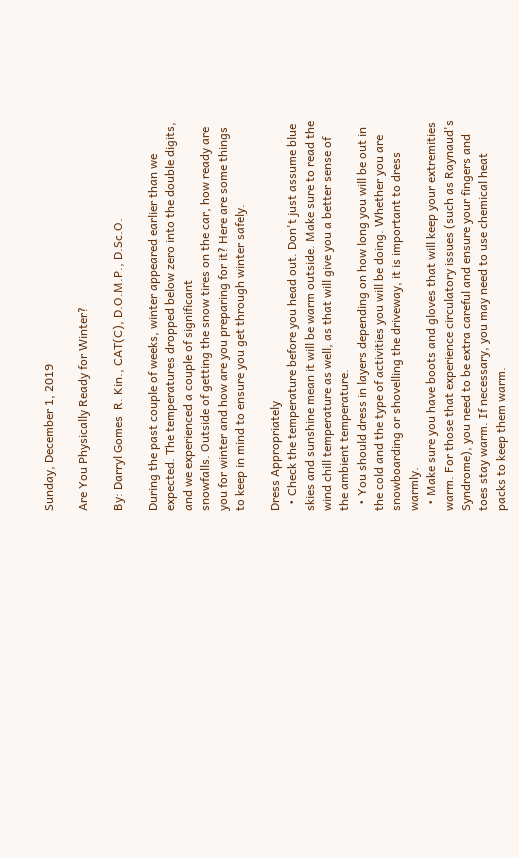Sunday, December 1, 2019

Are You Physically Ready for Winter?

By: Darryl Gomes  R. Kin., CAT(C), D.O.M.P., D.Sc.O.

During the past couple of weeks, winter appeared earlier than we expected. The temperatures dropped below zero into the double digits, and we experienced a couple of significant
snowfalls. Outside of getting the snow tires on the car, how ready are you for winter and how are you preparing for it? Here are some things to keep in mind to ensure you get through winter safely.

Dress Appropriately
  • Check the temperature before you head out. Don't just assume blue skies and sunshine mean it will be warm outside. Make sure to read the wind chill temperature as well, as that will give you a better sense of the ambient temperature.
  • You should dress in layers depending on how long you will be out in the cold and the type of activities you will be doing. Whether you are snowboarding or shovelling the driveway, it is important to dress warmly.
  • Make sure you have boots and gloves that will keep your extremities warm. For those that experience circulatory issues (such as Raynaud's Syndrome), you need to be extra careful and ensure your fingers and toes stay warm. If necessary, you may need to use chemical heat packs to keep them warm.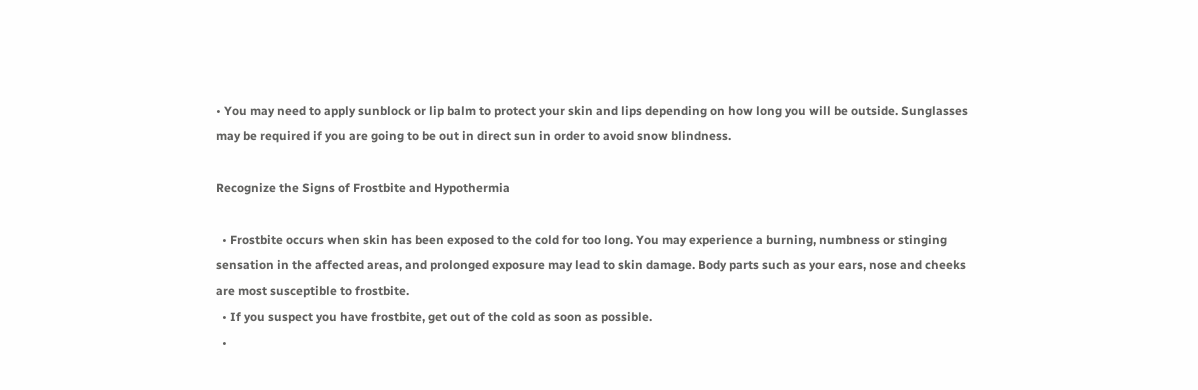• You may need to apply sunblock or lip balm to protect your skin and lips depending on how long you will be outside. Sunglasses may be required if you are going to be out in direct sun in order to avoid snow blindness.

Recognize the Signs of Frostbite and Hypothermia

  • Frostbite occurs when skin has been exposed to the cold for too long. You may experience a burning, numbness or stinging sensation in the affected areas, and prolonged exposure may lead to skin damage. Body parts such as your ears, nose and cheeks are most susceptible to frostbite.
  • If you suspect you have frostbite, get out of the cold as soon as possible.
  •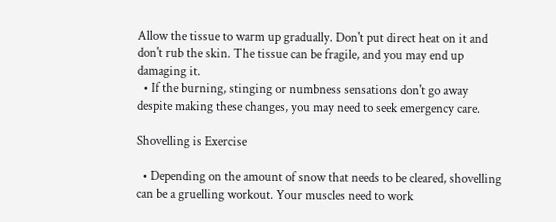Allow the tissue to warm up gradually. Don't put direct heat on it and don't rub the skin. The tissue can be fragile, and you may end up damaging it.
  • If the burning, stinging or numbness sensations don't go away despite making these changes, you may need to seek emergency care.

Shovelling is Exercise

  • Depending on the amount of snow that needs to be cleared, shovelling can be a gruelling workout. Your muscles need to work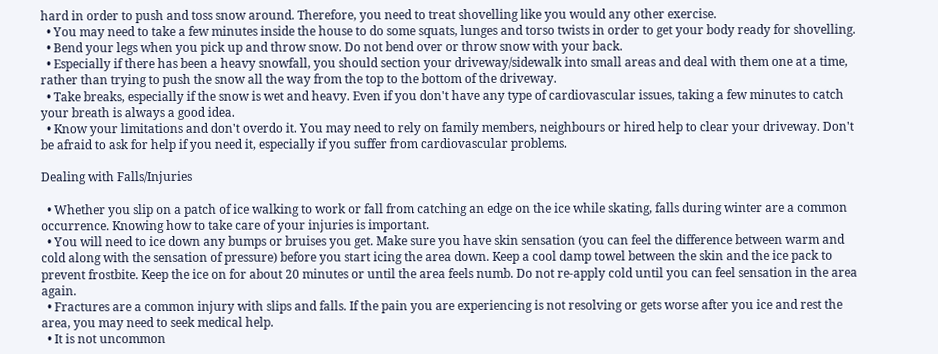hard in order to push and toss snow around. Therefore, you need to treat shovelling like you would any other exercise.
  • You may need to take a few minutes inside the house to do some squats, lunges and torso twists in order to get your body ready for shovelling.
  • Bend your legs when you pick up and throw snow. Do not bend over or throw snow with your back.
  • Especially if there has been a heavy snowfall, you should section your driveway/sidewalk into small areas and deal with them one at a time, rather than trying to push the snow all the way from the top to the bottom of the driveway.
  • Take breaks, especially if the snow is wet and heavy. Even if you don't have any type of cardiovascular issues, taking a few minutes to catch your breath is always a good idea.
  • Know your limitations and don't overdo it. You may need to rely on family members, neighbours or hired help to clear your driveway. Don't be afraid to ask for help if you need it, especially if you suffer from cardiovascular problems.

Dealing with Falls/Injuries

  • Whether you slip on a patch of ice walking to work or fall from catching an edge on the ice while skating, falls during winter are a common occurrence. Knowing how to take care of your injuries is important.
  • You will need to ice down any bumps or bruises you get. Make sure you have skin sensation (you can feel the difference between warm and cold along with the sensation of pressure) before you start icing the area down. Keep a cool damp towel between the skin and the ice pack to prevent frostbite. Keep the ice on for about 20 minutes or until the area feels numb. Do not re-apply cold until you can feel sensation in the area again.
  • Fractures are a common injury with slips and falls. If the pain you are experiencing is not resolving or gets worse after you ice and rest the area, you may need to seek medical help.
  • It is not uncommon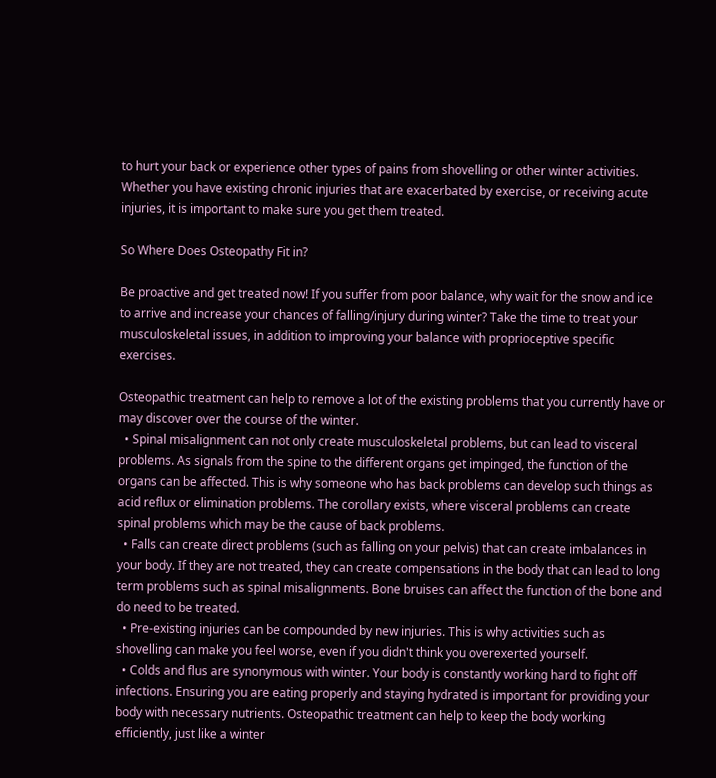to hurt your back or experience other types of pains from shovelling or other winter activities. Whether you have existing chronic injuries that are exacerbated by exercise, or receiving acute injuries, it is important to make sure you get them treated.

So Where Does Osteopathy Fit in?

Be proactive and get treated now! If you suffer from poor balance, why wait for the snow and ice to arrive and increase your chances of falling/injury during winter? Take the time to treat your musculoskeletal issues, in addition to improving your balance with proprioceptive specific exercises.

Osteopathic treatment can help to remove a lot of the existing problems that you currently have or may discover over the course of the winter.
  • Spinal misalignment can not only create musculoskeletal problems, but can lead to visceral problems. As signals from the spine to the different organs get impinged, the function of the organs can be affected. This is why someone who has back problems can develop such things as acid reflux or elimination problems. The corollary exists, where visceral problems can create spinal problems which may be the cause of back problems.
  • Falls can create direct problems (such as falling on your pelvis) that can create imbalances in your body. If they are not treated, they can create compensations in the body that can lead to long term problems such as spinal misalignments. Bone bruises can affect the function of the bone and do need to be treated.
  • Pre-existing injuries can be compounded by new injuries. This is why activities such as shovelling can make you feel worse, even if you didn't think you overexerted yourself.
  • Colds and flus are synonymous with winter. Your body is constantly working hard to fight off infections. Ensuring you are eating properly and staying hydrated is important for providing your body with necessary nutrients. Osteopathic treatment can help to keep the body working efficiently, just like a winter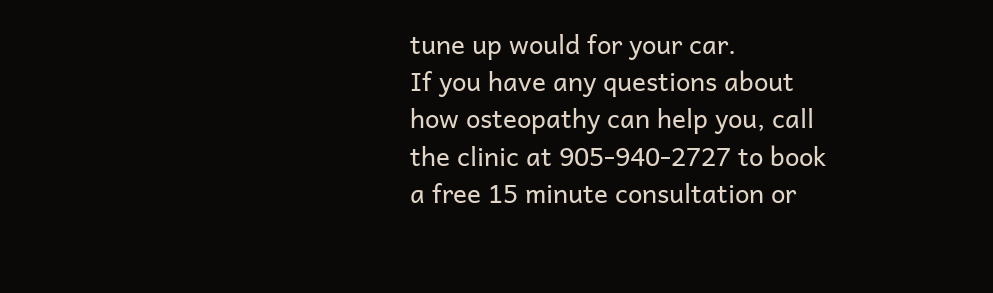tune up would for your car.
If you have any questions about how osteopathy can help you, call the clinic at 905-940-2727 to book a free 15 minute consultation or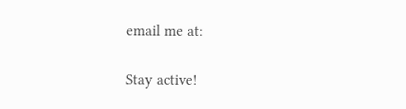email me at:

Stay active!